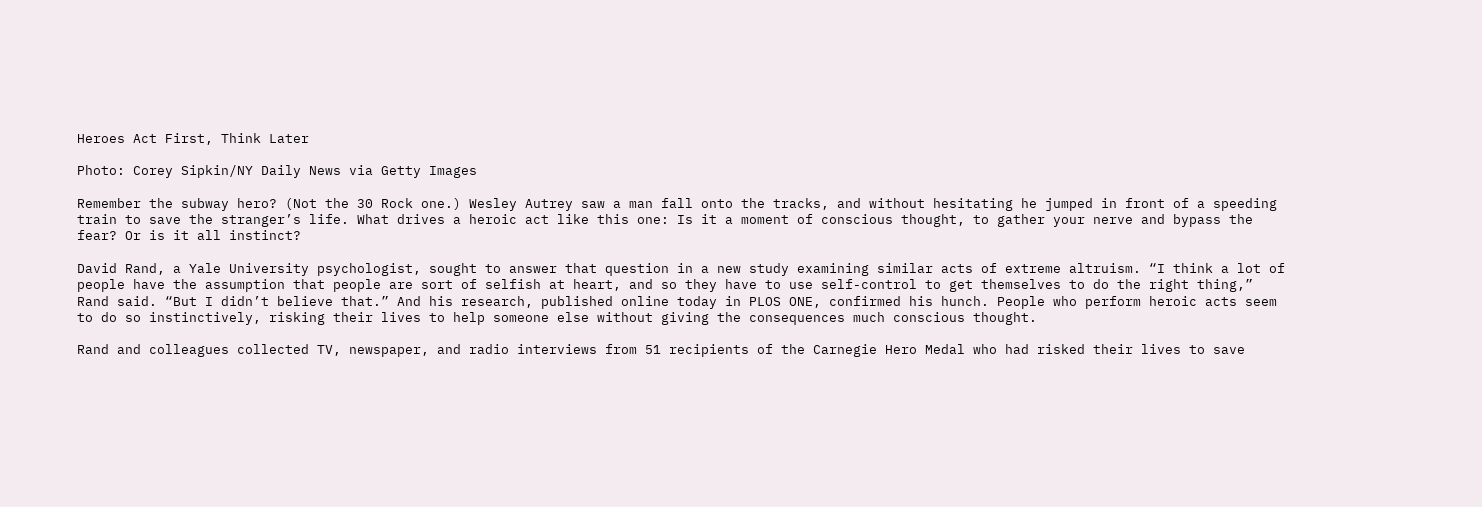Heroes Act First, Think Later

Photo: Corey Sipkin/NY Daily News via Getty Images

Remember the subway hero? (Not the 30 Rock one.) Wesley Autrey saw a man fall onto the tracks, and without hesitating he jumped in front of a speeding train to save the stranger’s life. What drives a heroic act like this one: Is it a moment of conscious thought, to gather your nerve and bypass the fear? Or is it all instinct?

David Rand, a Yale University psychologist, sought to answer that question in a new study examining similar acts of extreme altruism. “I think a lot of people have the assumption that people are sort of selfish at heart, and so they have to use self-control to get themselves to do the right thing,” Rand said. “But I didn’t believe that.” And his research, published online today in PLOS ONE, confirmed his hunch. People who perform heroic acts seem to do so instinctively, risking their lives to help someone else without giving the consequences much conscious thought.

Rand and colleagues collected TV, newspaper, and radio interviews from 51 recipients of the Carnegie Hero Medal who had risked their lives to save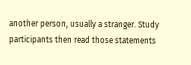another person, usually a stranger. Study participants then read those statements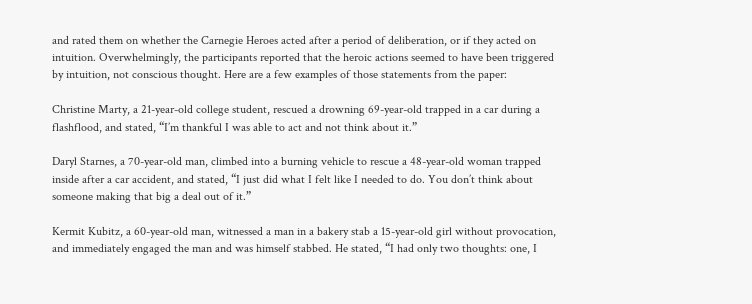and rated them on whether the Carnegie Heroes acted after a period of deliberation, or if they acted on intuition. Overwhelmingly, the participants reported that the heroic actions seemed to have been triggered by intuition, not conscious thought. Here are a few examples of those statements from the paper:

Christine Marty, a 21-year-old college student, rescued a drowning 69-year-old trapped in a car during a flashflood, and stated, “I’m thankful I was able to act and not think about it.”

Daryl Starnes, a 70-year-old man, climbed into a burning vehicle to rescue a 48-year-old woman trapped inside after a car accident, and stated, “I just did what I felt like I needed to do. You don’t think about someone making that big a deal out of it.”

Kermit Kubitz, a 60-year-old man, witnessed a man in a bakery stab a 15-year-old girl without provocation, and immediately engaged the man and was himself stabbed. He stated, “I had only two thoughts: one, I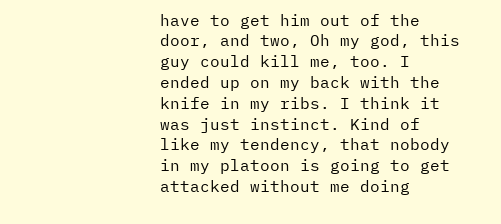have to get him out of the door, and two, Oh my god, this guy could kill me, too. I ended up on my back with the knife in my ribs. I think it was just instinct. Kind of like my tendency, that nobody in my platoon is going to get attacked without me doing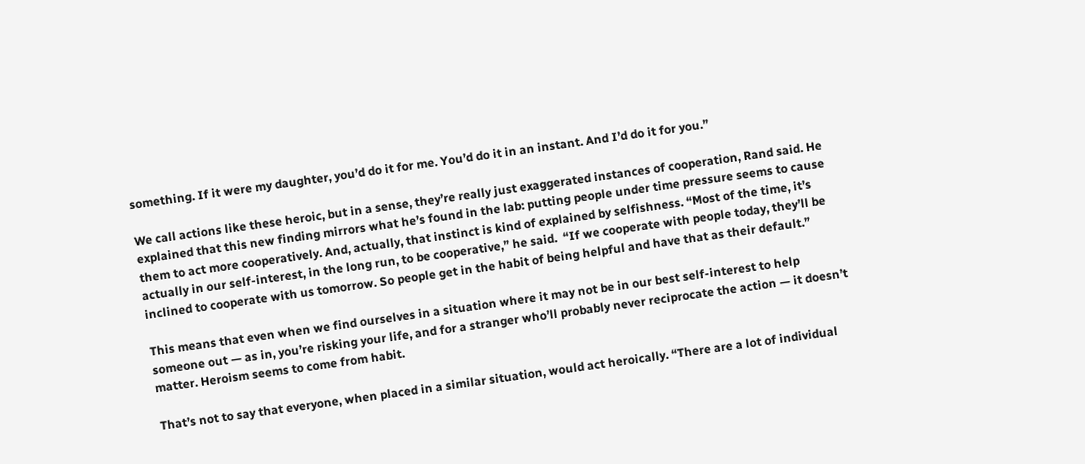something. If it were my daughter, you’d do it for me. You’d do it in an instant. And I’d do it for you.”

We call actions like these heroic, but in a sense, they’re really just exaggerated instances of cooperation, Rand said. He explained that this new finding mirrors what he’s found in the lab: putting people under time pressure seems to cause them to act more cooperatively. And, actually, that instinct is kind of explained by selfishness. “Most of the time, it’s actually in our self-interest, in the long run, to be cooperative,” he said.  “If we cooperate with people today, they’ll be inclined to cooperate with us tomorrow. So people get in the habit of being helpful and have that as their default.”

This means that even when we find ourselves in a situation where it may not be in our best self-interest to help someone out — as in, you’re risking your life, and for a stranger who’ll probably never reciprocate the action — it doesn’t matter. Heroism seems to come from habit.

That’s not to say that everyone, when placed in a similar situation, would act heroically. “There are a lot of individual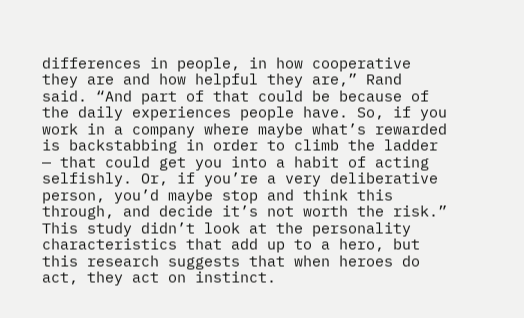differences in people, in how cooperative they are and how helpful they are,” Rand said. “And part of that could be because of the daily experiences people have. So, if you work in a company where maybe what’s rewarded is backstabbing in order to climb the ladder — that could get you into a habit of acting selfishly. Or, if you’re a very deliberative person, you’d maybe stop and think this through, and decide it’s not worth the risk.” This study didn’t look at the personality characteristics that add up to a hero, but this research suggests that when heroes do act, they act on instinct.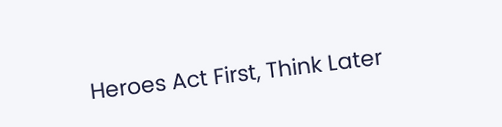Heroes Act First, Think Later